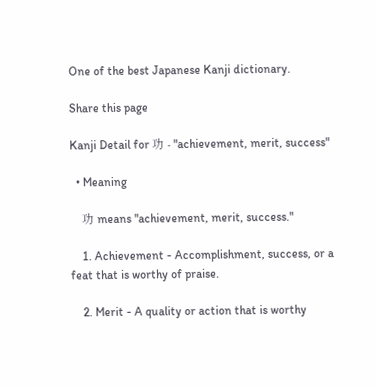One of the best Japanese Kanji dictionary.

Share this page

Kanji Detail for 功 - "achievement, merit, success"

  • Meaning

    功 means "achievement, merit, success."

    1. Achievement - Accomplishment, success, or a feat that is worthy of praise.

    2. Merit - A quality or action that is worthy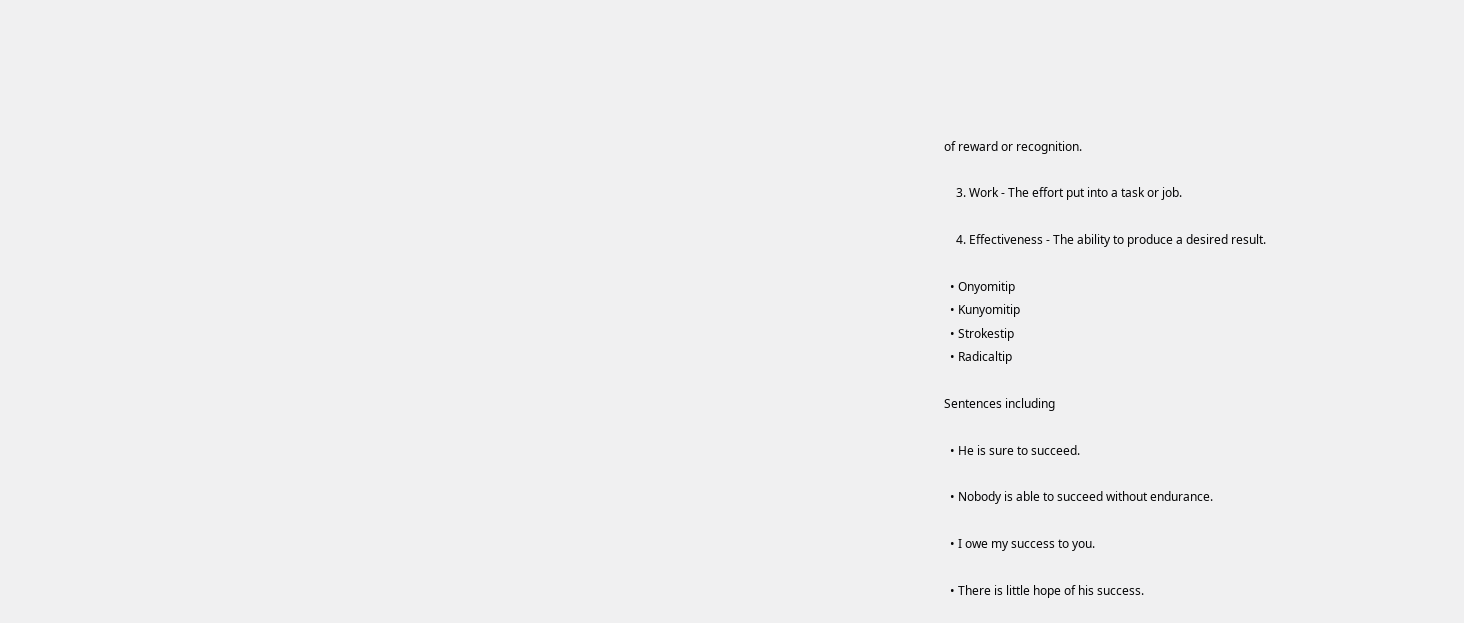of reward or recognition.

    3. Work - The effort put into a task or job.

    4. Effectiveness - The ability to produce a desired result.

  • Onyomitip
  • Kunyomitip
  • Strokestip
  • Radicaltip

Sentences including

  • He is sure to succeed.

  • Nobody is able to succeed without endurance.

  • I owe my success to you.

  • There is little hope of his success.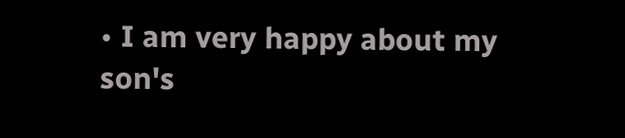• I am very happy about my son's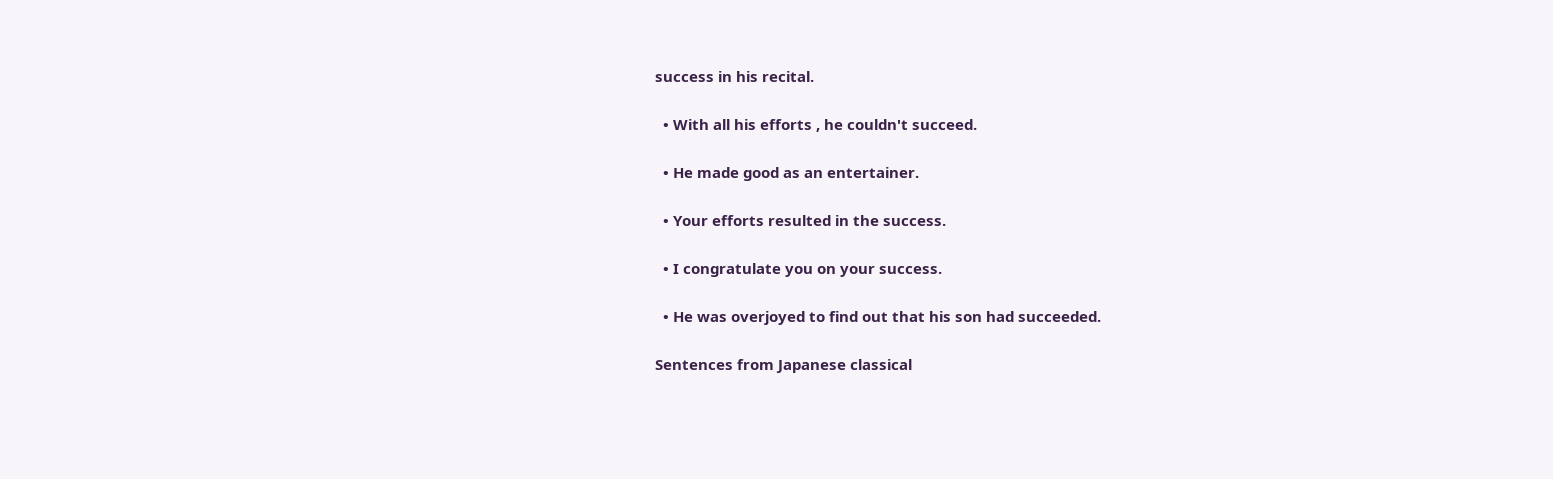success in his recital.

  • With all his efforts , he couldn't succeed.

  • He made good as an entertainer.

  • Your efforts resulted in the success.

  • I congratulate you on your success.

  • He was overjoyed to find out that his son had succeeded.

Sentences from Japanese classical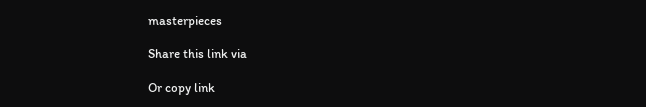masterpieces

Share this link via

Or copy link